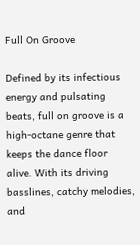Full On Groove

Defined by its infectious energy and pulsating beats, full on groove is a high-octane genre that keeps the dance floor alive. With its driving basslines, catchy melodies, and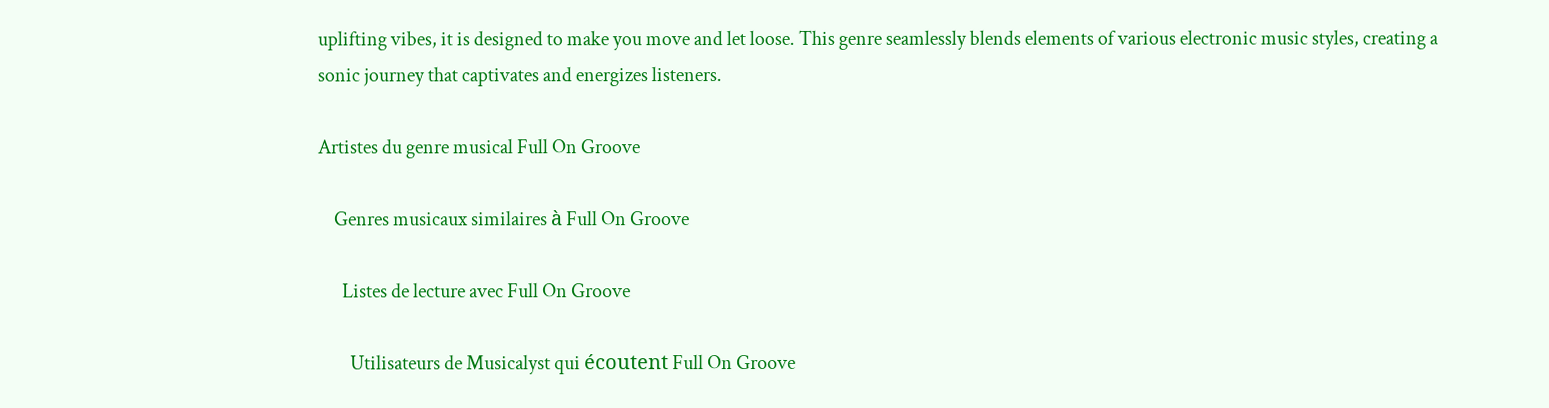uplifting vibes, it is designed to make you move and let loose. This genre seamlessly blends elements of various electronic music styles, creating a sonic journey that captivates and energizes listeners.

Artistes du genre musical Full On Groove

    Genres musicaux similaires à Full On Groove

      Listes de lecture avec Full On Groove

        Utilisateurs de Musicalyst qui écoutent Full On Groove